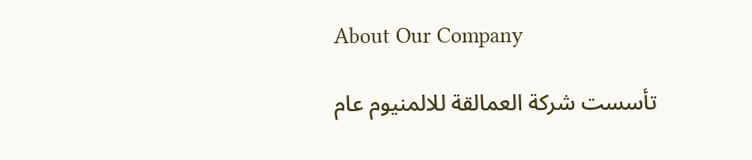About Our Company

تأسست شركة العمالقة للالمنيوم عام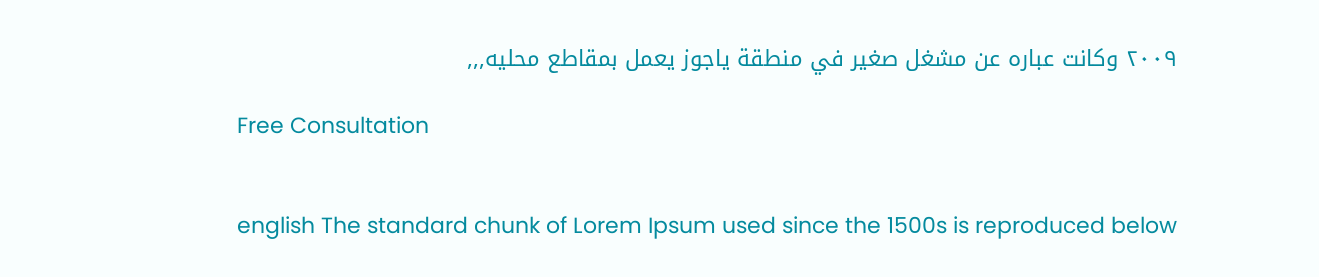٢٠٠٩ وكانت عباره عن مشغل صغير في منطقة ياجوز يعمل بمقاطع محليه,,,

Free Consultation


english The standard chunk of Lorem Ipsum used since the 1500s is reproduced below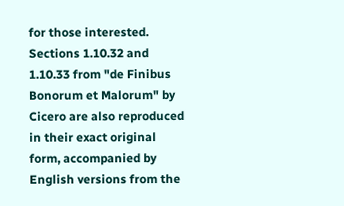for those interested. Sections 1.10.32 and 1.10.33 from "de Finibus Bonorum et Malorum" by Cicero are also reproduced in their exact original form, accompanied by English versions from the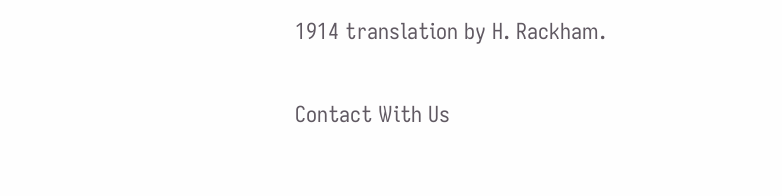1914 translation by H. Rackham.

Contact With Us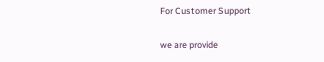For Customer Support

we are provide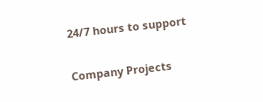24/7 hours to support

Company Projects